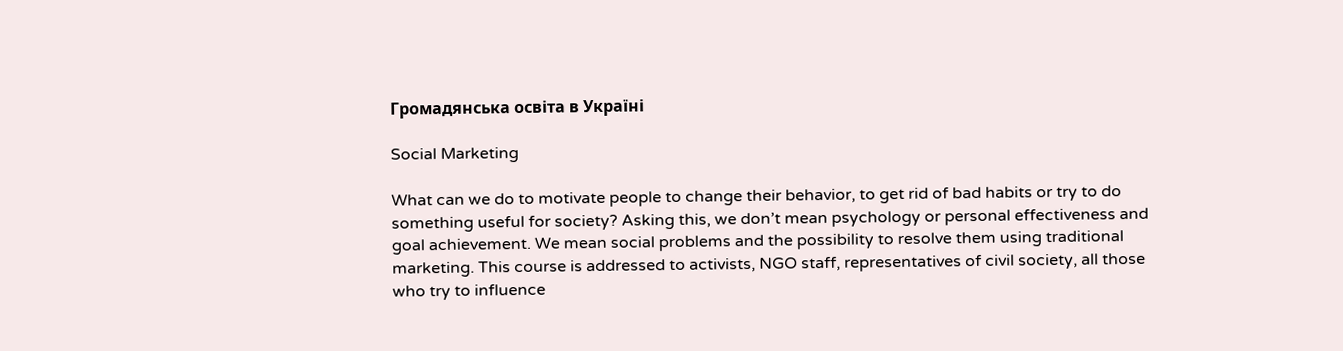Громадянська освіта в Україні

Social Marketing

What can we do to motivate people to change their behavior, to get rid of bad habits or try to do something useful for society? Asking this, we don’t mean psychology or personal effectiveness and goal achievement. We mean social problems and the possibility to resolve them using traditional marketing. This course is addressed to activists, NGO staff, representatives of civil society, all those who try to influence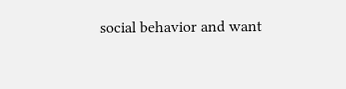social behavior and want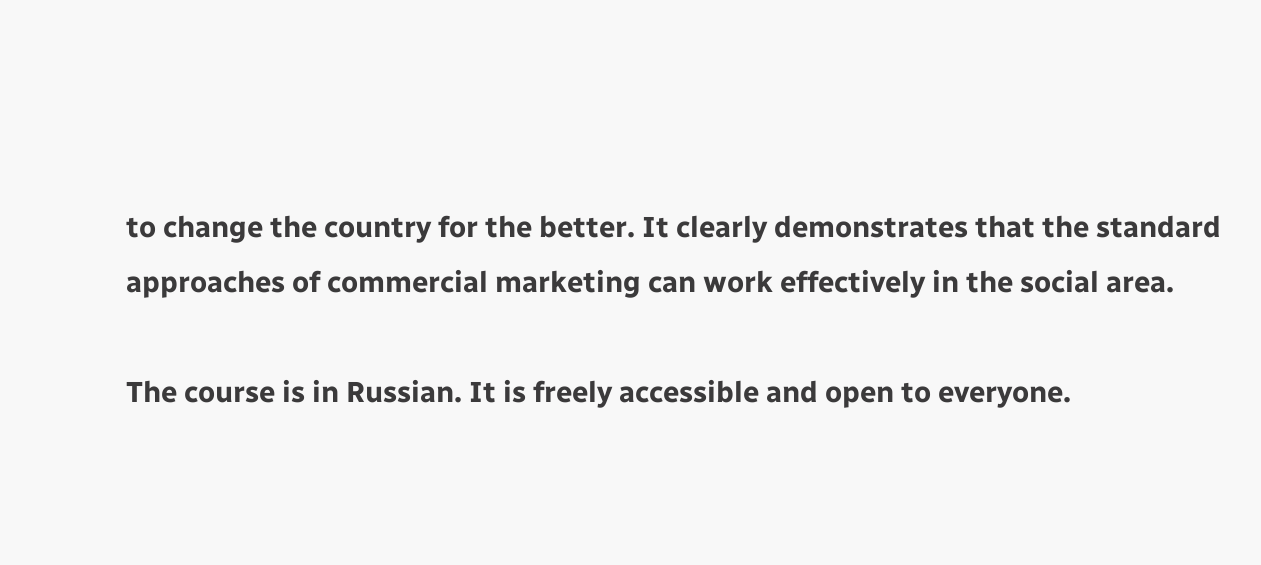to change the country for the better. It clearly demonstrates that the standard approaches of commercial marketing can work effectively in the social area.

The course is in Russian. It is freely accessible and open to everyone.